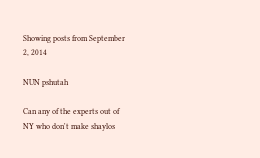Showing posts from September 2, 2014

NUN pshutah

Can any of the experts out of NY who don't make shaylos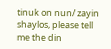tinuk on nun/ zayin shaylos, please tell me the din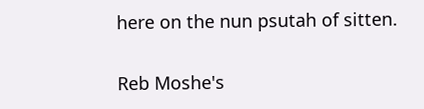here on the nun psutah of sitten.

Reb Moshe's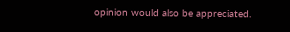opinion would also be appreciated.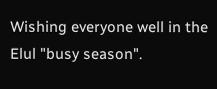Wishing everyone well in the Elul "busy season".